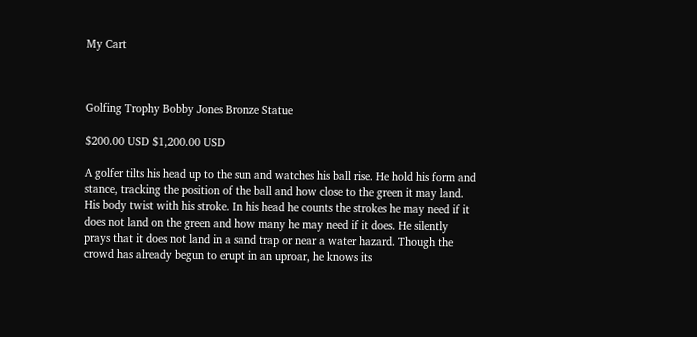My Cart



Golfing Trophy Bobby Jones Bronze Statue

$200.00 USD $1,200.00 USD

A golfer tilts his head up to the sun and watches his ball rise. He hold his form and stance, tracking the position of the ball and how close to the green it may land. His body twist with his stroke. In his head he counts the strokes he may need if it does not land on the green and how many he may need if it does. He silently prays that it does not land in a sand trap or near a water hazard. Though the crowd has already begun to erupt in an uproar, he knows its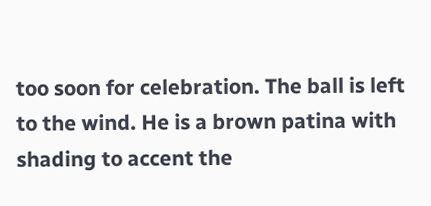too soon for celebration. The ball is left to the wind. He is a brown patina with shading to accent the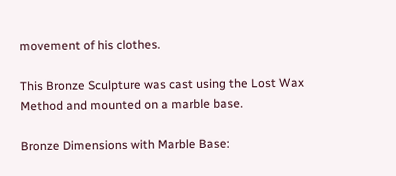movement of his clothes.

This Bronze Sculpture was cast using the Lost Wax Method and mounted on a marble base.

Bronze Dimensions with Marble Base: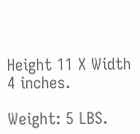Height 11 X Width 4 inches.

Weight: 5 LBS.